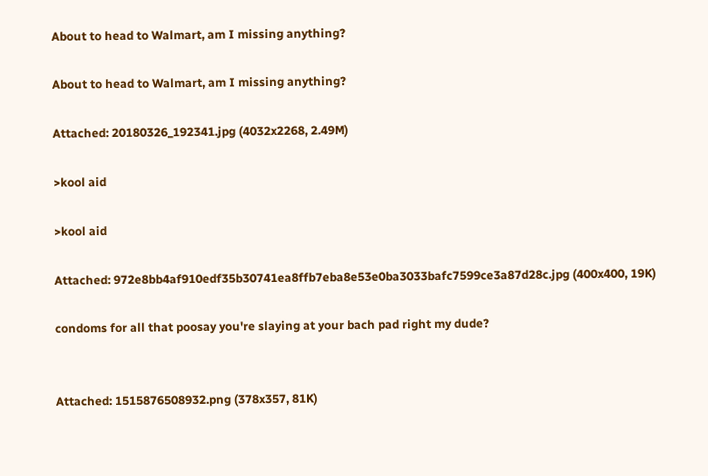About to head to Walmart, am I missing anything?

About to head to Walmart, am I missing anything?

Attached: 20180326_192341.jpg (4032x2268, 2.49M)

>kool aid

>kool aid

Attached: 972e8bb4af910edf35b30741ea8ffb7eba8e53e0ba3033bafc7599ce3a87d28c.jpg (400x400, 19K)

condoms for all that poosay you're slaying at your bach pad right my dude?


Attached: 1515876508932.png (378x357, 81K)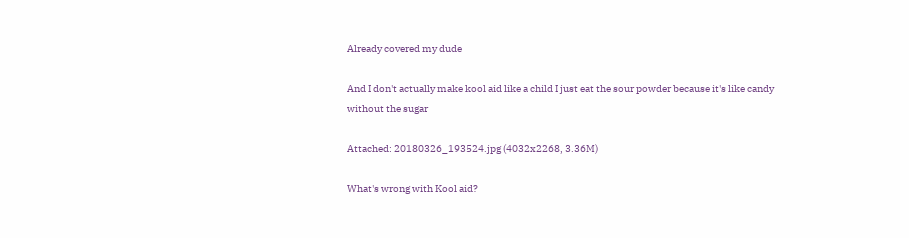Already covered my dude

And I don't actually make kool aid like a child I just eat the sour powder because it's like candy without the sugar

Attached: 20180326_193524.jpg (4032x2268, 3.36M)

What's wrong with Kool aid?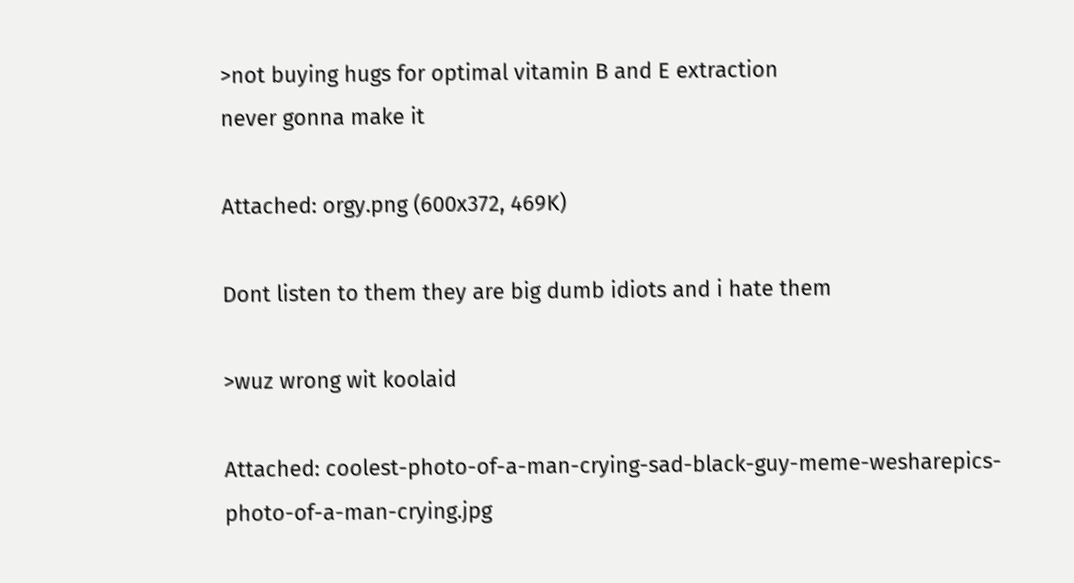>not buying hugs for optimal vitamin B and E extraction
never gonna make it

Attached: orgy.png (600x372, 469K)

Dont listen to them they are big dumb idiots and i hate them

>wuz wrong wit koolaid

Attached: coolest-photo-of-a-man-crying-sad-black-guy-meme-wesharepics-photo-of-a-man-crying.jpg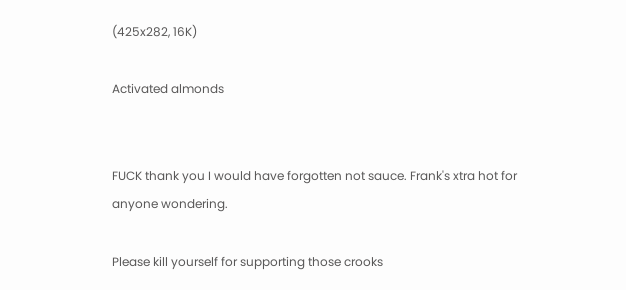(425x282, 16K)

Activated almonds


FUCK thank you I would have forgotten not sauce. Frank's xtra hot for anyone wondering.

Please kill yourself for supporting those crooks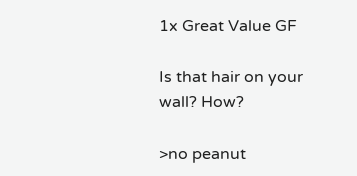1x Great Value GF

Is that hair on your wall? How?

>no peanut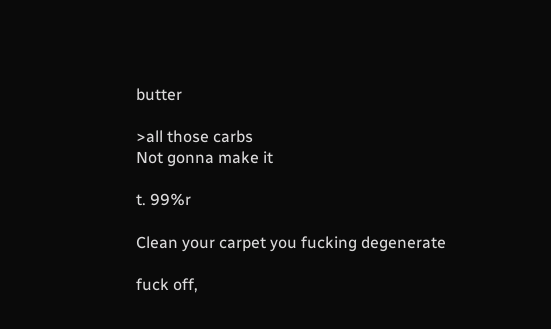butter

>all those carbs
Not gonna make it

t. 99%r

Clean your carpet you fucking degenerate

fuck off,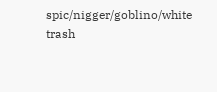spic/nigger/goblino/white trash